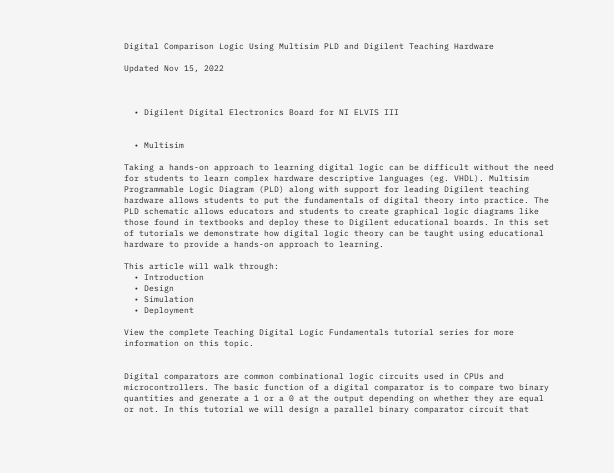Digital Comparison Logic Using Multisim PLD and Digilent Teaching Hardware

Updated Nov 15, 2022



  • Digilent Digital Electronics Board for NI ELVIS III


  • Multisim

Taking a hands-on approach to learning digital logic can be difficult without the need for students to learn complex hardware descriptive languages (eg. VHDL). Multisim Programmable Logic Diagram (PLD) along with support for leading Digilent teaching hardware allows students to put the fundamentals of digital theory into practice. The PLD schematic allows educators and students to create graphical logic diagrams like those found in textbooks and deploy these to Digilent educational boards. In this set of tutorials we demonstrate how digital logic theory can be taught using educational hardware to provide a hands-on approach to learning.

This article will walk through:
  • Introduction
  • Design
  • Simulation
  • Deployment

View the complete Teaching Digital Logic Fundamentals tutorial series for more information on this topic.


Digital comparators are common combinational logic circuits used in CPUs and microcontrollers. The basic function of a digital comparator is to compare two binary quantities and generate a 1 or a 0 at the output depending on whether they are equal or not. In this tutorial we will design a parallel binary comparator circuit that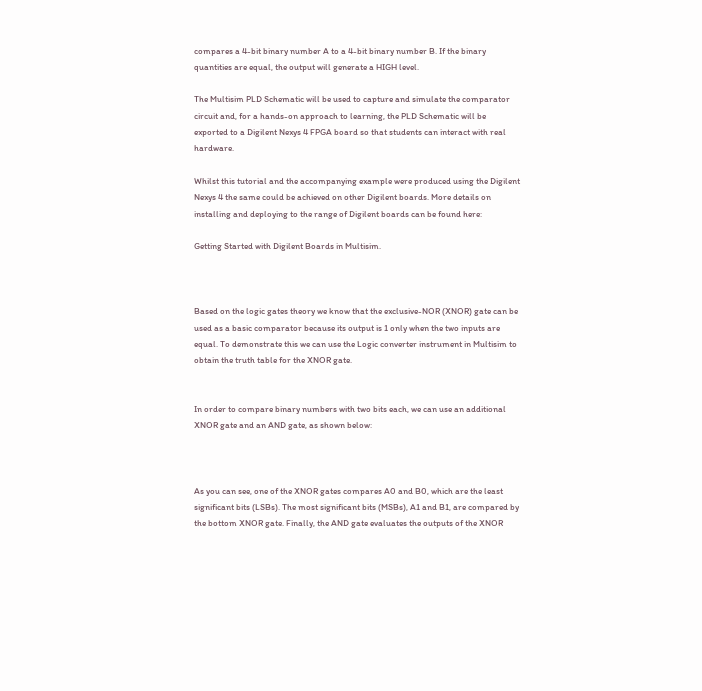compares a 4-bit binary number A to a 4-bit binary number B. If the binary quantities are equal, the output will generate a HIGH level.

The Multisim PLD Schematic will be used to capture and simulate the comparator circuit and, for a hands-on approach to learning, the PLD Schematic will be exported to a Digilent Nexys 4 FPGA board so that students can interact with real hardware.

Whilst this tutorial and the accompanying example were produced using the Digilent Nexys 4 the same could be achieved on other Digilent boards. More details on installing and deploying to the range of Digilent boards can be found here:

Getting Started with Digilent Boards in Multisim.



Based on the logic gates theory we know that the exclusive-NOR (XNOR) gate can be used as a basic comparator because its output is 1 only when the two inputs are equal. To demonstrate this we can use the Logic converter instrument in Multisim to obtain the truth table for the XNOR gate.


In order to compare binary numbers with two bits each, we can use an additional XNOR gate and an AND gate, as shown below:



As you can see, one of the XNOR gates compares A0 and B0, which are the least significant bits (LSBs). The most significant bits (MSBs), A1 and B1, are compared by the bottom XNOR gate. Finally, the AND gate evaluates the outputs of the XNOR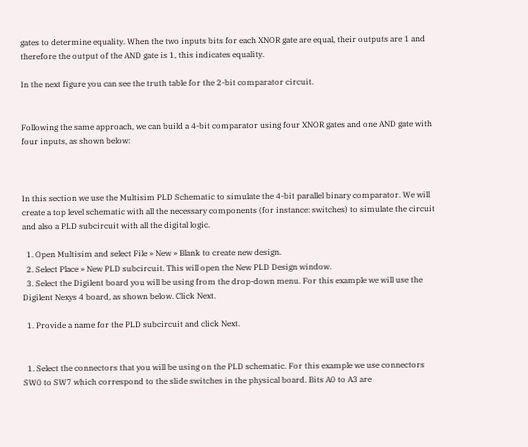gates to determine equality. When the two inputs bits for each XNOR gate are equal, their outputs are 1 and therefore the output of the AND gate is 1, this indicates equality.

In the next figure you can see the truth table for the 2-bit comparator circuit.


Following the same approach, we can build a 4-bit comparator using four XNOR gates and one AND gate with four inputs, as shown below:



In this section we use the Multisim PLD Schematic to simulate the 4-bit parallel binary comparator. We will create a top level schematic with all the necessary components (for instance: switches) to simulate the circuit and also a PLD subcircuit with all the digital logic.

  1. Open Multisim and select File » New » Blank to create new design.
  2. Select Place » New PLD subcircuit. This will open the New PLD Design window.
  3. Select the Digilent board you will be using from the drop-down menu. For this example we will use the Digilent Nexys 4 board, as shown below. Click Next.

  1. Provide a name for the PLD subcircuit and click Next.


  1. Select the connectors that you will be using on the PLD schematic. For this example we use connectors SW0 to SW7 which correspond to the slide switches in the physical board. Bits A0 to A3 are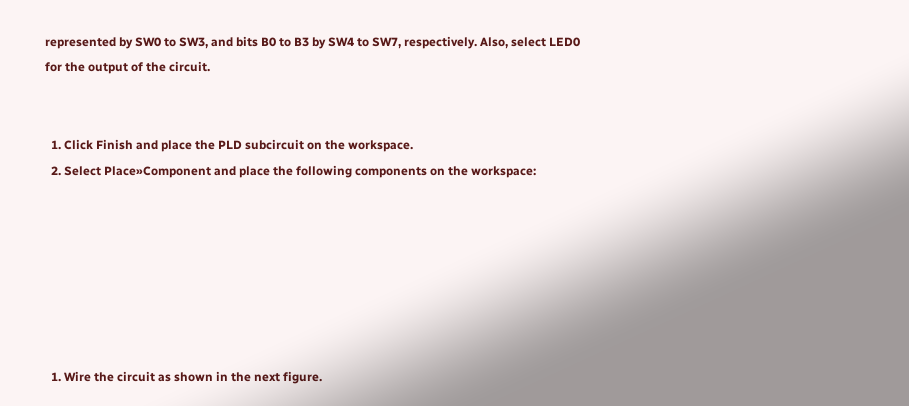represented by SW0 to SW3, and bits B0 to B3 by SW4 to SW7, respectively. Also, select LED0 for the output of the circuit.


  1. Click Finish and place the PLD subcircuit on the workspace.
  2. Select Place»Component and place the following components on the workspace:







  1. Wire the circuit as shown in the next figure.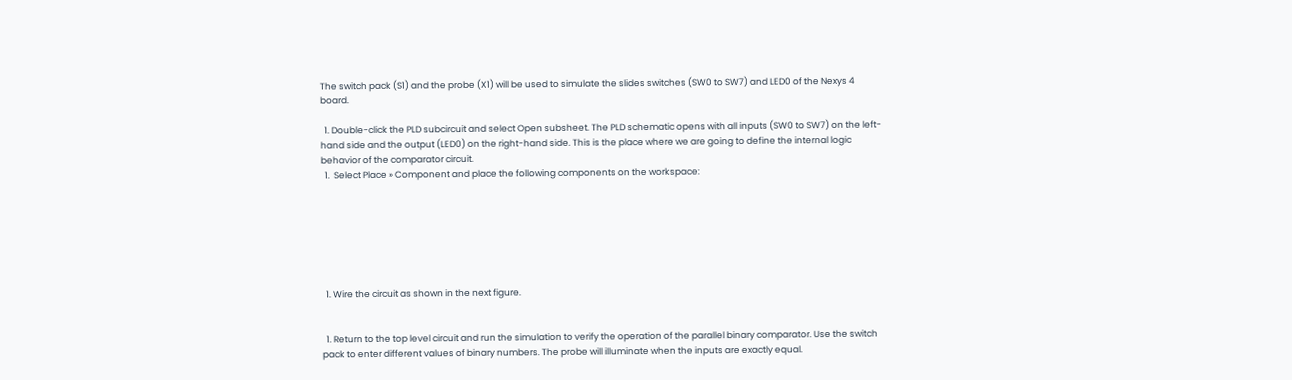The switch pack (S1) and the probe (X1) will be used to simulate the slides switches (SW0 to SW7) and LED0 of the Nexys 4 board.

  1. Double-click the PLD subcircuit and select Open subsheet. The PLD schematic opens with all inputs (SW0 to SW7) on the left-hand side and the output (LED0) on the right-hand side. This is the place where we are going to define the internal logic behavior of the comparator circuit.
  1.  Select Place » Component and place the following components on the workspace:







  1. Wire the circuit as shown in the next figure.


  1. Return to the top level circuit and run the simulation to verify the operation of the parallel binary comparator. Use the switch pack to enter different values of binary numbers. The probe will illuminate when the inputs are exactly equal.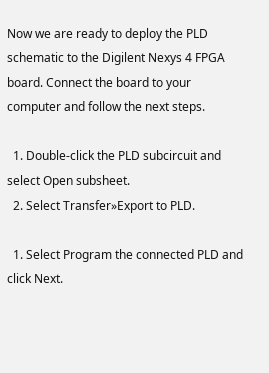Now we are ready to deploy the PLD schematic to the Digilent Nexys 4 FPGA board. Connect the board to your computer and follow the next steps.

  1. Double-click the PLD subcircuit and select Open subsheet.
  2. Select Transfer»Export to PLD.

  1. Select Program the connected PLD and click Next.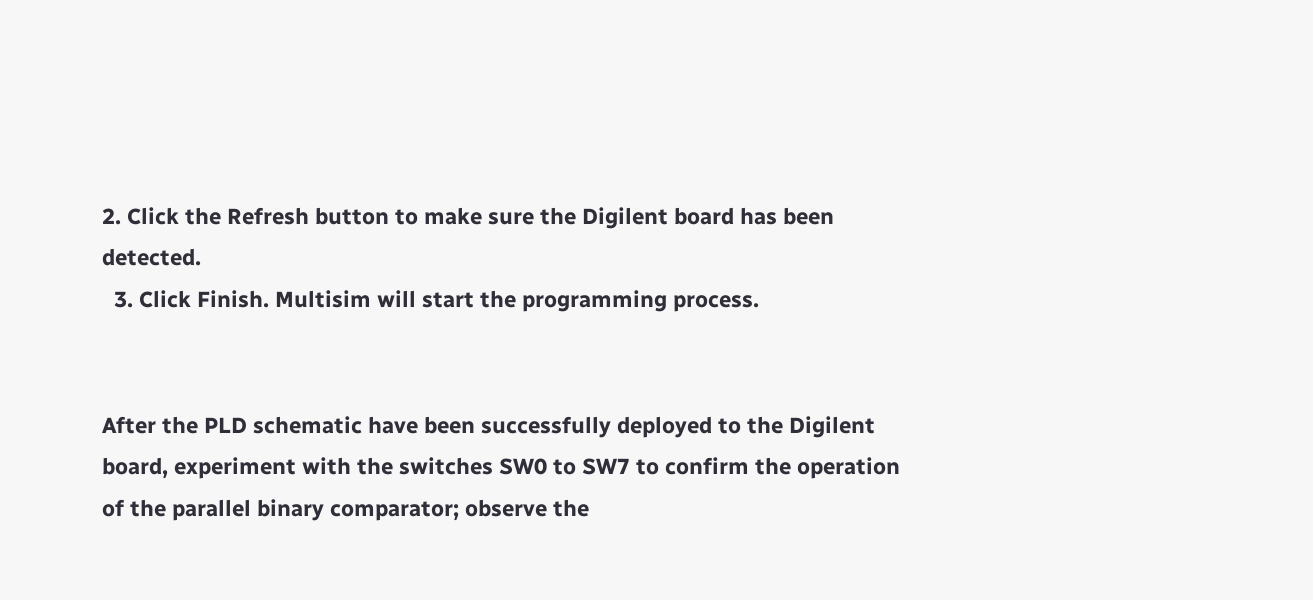2. Click the Refresh button to make sure the Digilent board has been detected.
  3. Click Finish. Multisim will start the programming process.


After the PLD schematic have been successfully deployed to the Digilent board, experiment with the switches SW0 to SW7 to confirm the operation of the parallel binary comparator; observe the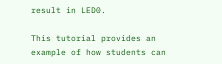result in LED0.

This tutorial provides an example of how students can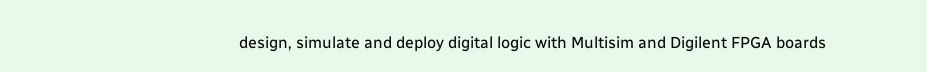design, simulate and deploy digital logic with Multisim and Digilent FPGA boards